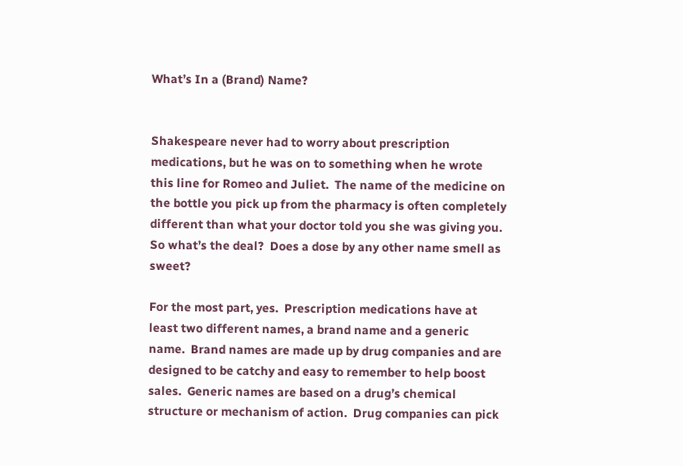What’s In a (Brand) Name?


Shakespeare never had to worry about prescription medications, but he was on to something when he wrote this line for Romeo and Juliet.  The name of the medicine on the bottle you pick up from the pharmacy is often completely different than what your doctor told you she was giving you.  So what’s the deal?  Does a dose by any other name smell as sweet?

For the most part, yes.  Prescription medications have at least two different names, a brand name and a generic name.  Brand names are made up by drug companies and are designed to be catchy and easy to remember to help boost sales.  Generic names are based on a drug’s chemical structure or mechanism of action.  Drug companies can pick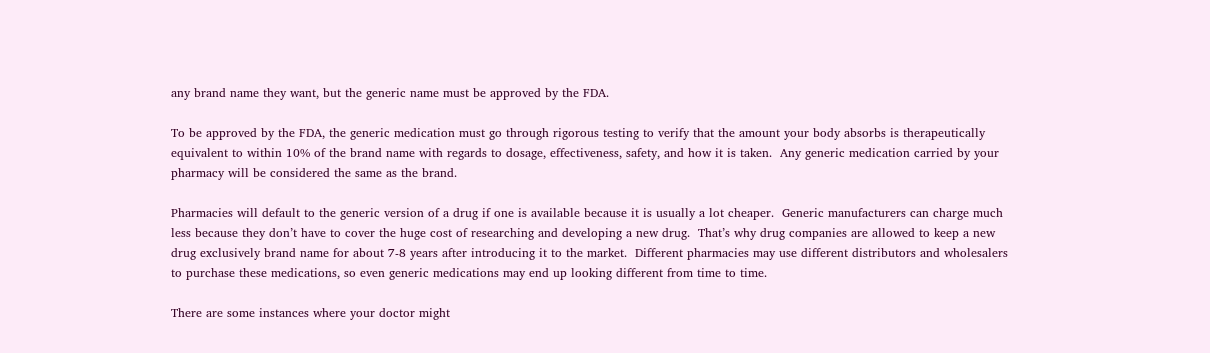any brand name they want, but the generic name must be approved by the FDA.

To be approved by the FDA, the generic medication must go through rigorous testing to verify that the amount your body absorbs is therapeutically equivalent to within 10% of the brand name with regards to dosage, effectiveness, safety, and how it is taken.  Any generic medication carried by your pharmacy will be considered the same as the brand.

Pharmacies will default to the generic version of a drug if one is available because it is usually a lot cheaper.  Generic manufacturers can charge much less because they don’t have to cover the huge cost of researching and developing a new drug.  That’s why drug companies are allowed to keep a new drug exclusively brand name for about 7-8 years after introducing it to the market.  Different pharmacies may use different distributors and wholesalers to purchase these medications, so even generic medications may end up looking different from time to time.

There are some instances where your doctor might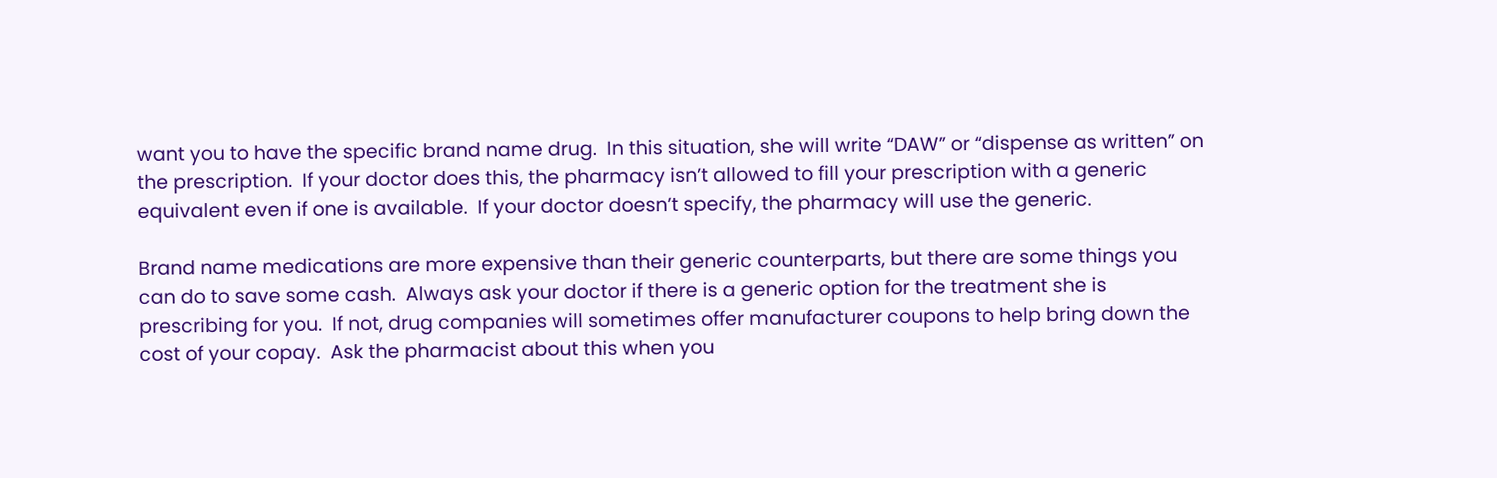want you to have the specific brand name drug.  In this situation, she will write “DAW” or “dispense as written” on the prescription.  If your doctor does this, the pharmacy isn’t allowed to fill your prescription with a generic equivalent even if one is available.  If your doctor doesn’t specify, the pharmacy will use the generic.

Brand name medications are more expensive than their generic counterparts, but there are some things you can do to save some cash.  Always ask your doctor if there is a generic option for the treatment she is prescribing for you.  If not, drug companies will sometimes offer manufacturer coupons to help bring down the cost of your copay.  Ask the pharmacist about this when you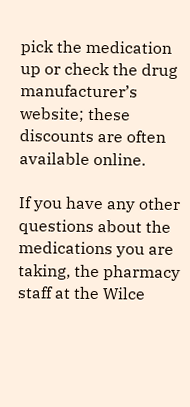pick the medication up or check the drug manufacturer’s website; these discounts are often available online.

If you have any other questions about the medications you are taking, the pharmacy staff at the Wilce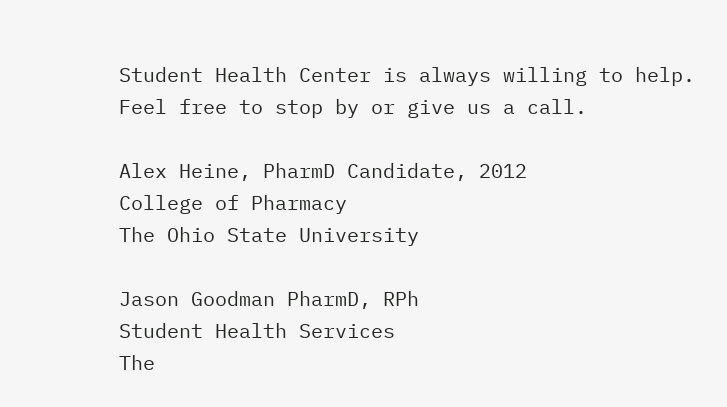Student Health Center is always willing to help.  Feel free to stop by or give us a call.

Alex Heine, PharmD Candidate, 2012
College of Pharmacy
The Ohio State University

Jason Goodman PharmD, RPh
Student Health Services
The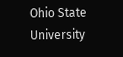Ohio State University